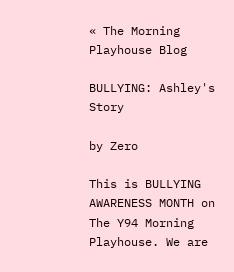« The Morning Playhouse Blog

BULLYING: Ashley's Story

by Zero

This is BULLYING AWARENESS MONTH on The Y94 Morning Playhouse. We are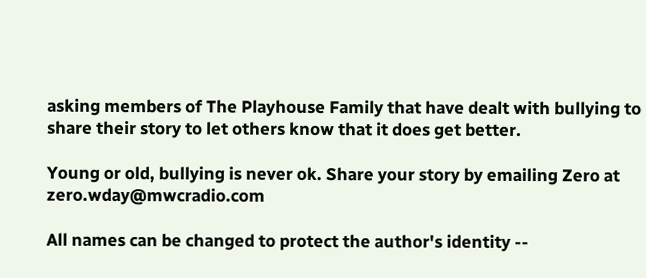asking members of The Playhouse Family that have dealt with bullying to share their story to let others know that it does get better.

Young or old, bullying is never ok. Share your story by emailing Zero at zero.wday@mwcradio.com

All names can be changed to protect the author's identity --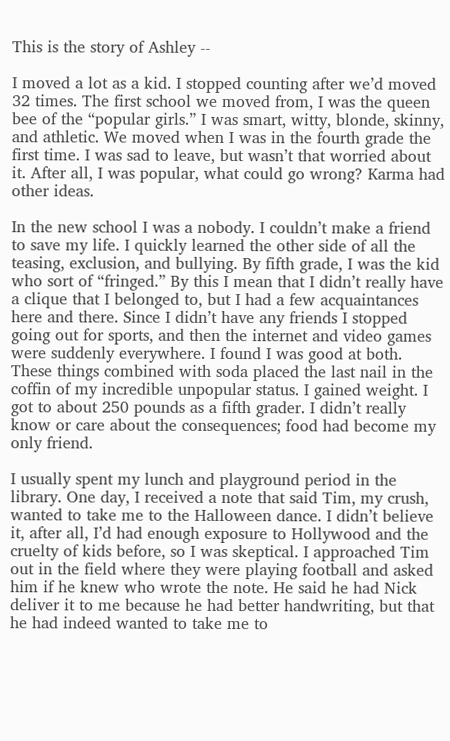This is the story of Ashley --

I moved a lot as a kid. I stopped counting after we’d moved 32 times. The first school we moved from, I was the queen bee of the “popular girls.” I was smart, witty, blonde, skinny, and athletic. We moved when I was in the fourth grade the first time. I was sad to leave, but wasn’t that worried about it. After all, I was popular, what could go wrong? Karma had other ideas.

In the new school I was a nobody. I couldn’t make a friend to save my life. I quickly learned the other side of all the teasing, exclusion, and bullying. By fifth grade, I was the kid who sort of “fringed.” By this I mean that I didn’t really have a clique that I belonged to, but I had a few acquaintances here and there. Since I didn’t have any friends I stopped going out for sports, and then the internet and video games were suddenly everywhere. I found I was good at both. These things combined with soda placed the last nail in the coffin of my incredible unpopular status. I gained weight. I got to about 250 pounds as a fifth grader. I didn’t really know or care about the consequences; food had become my only friend.

I usually spent my lunch and playground period in the library. One day, I received a note that said Tim, my crush, wanted to take me to the Halloween dance. I didn’t believe it, after all, I’d had enough exposure to Hollywood and the cruelty of kids before, so I was skeptical. I approached Tim out in the field where they were playing football and asked him if he knew who wrote the note. He said he had Nick deliver it to me because he had better handwriting, but that he had indeed wanted to take me to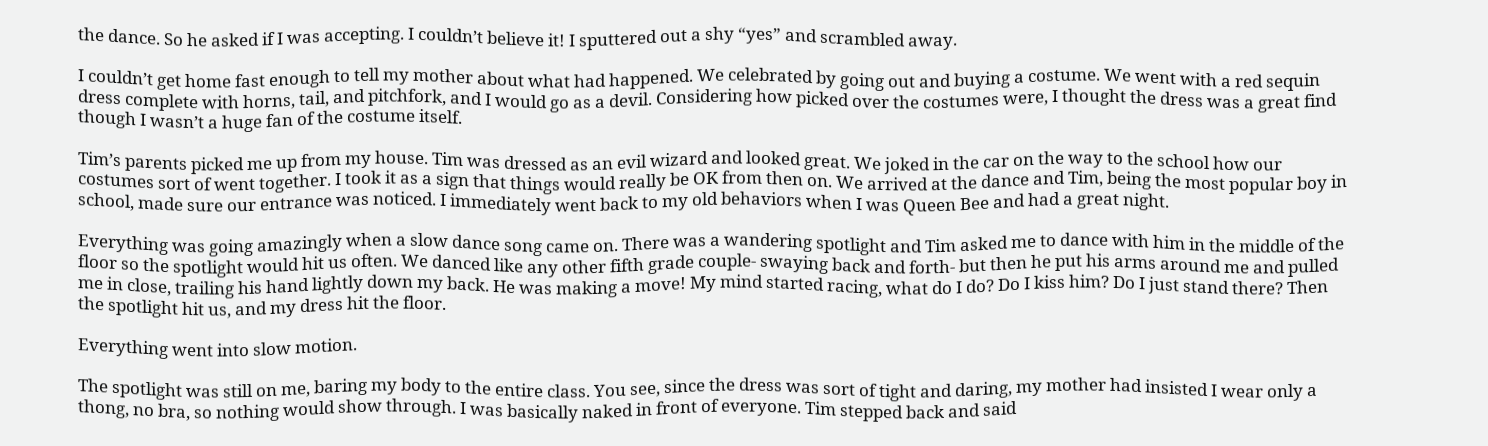the dance. So he asked if I was accepting. I couldn’t believe it! I sputtered out a shy “yes” and scrambled away.

I couldn’t get home fast enough to tell my mother about what had happened. We celebrated by going out and buying a costume. We went with a red sequin dress complete with horns, tail, and pitchfork, and I would go as a devil. Considering how picked over the costumes were, I thought the dress was a great find though I wasn’t a huge fan of the costume itself.

Tim’s parents picked me up from my house. Tim was dressed as an evil wizard and looked great. We joked in the car on the way to the school how our costumes sort of went together. I took it as a sign that things would really be OK from then on. We arrived at the dance and Tim, being the most popular boy in school, made sure our entrance was noticed. I immediately went back to my old behaviors when I was Queen Bee and had a great night.

Everything was going amazingly when a slow dance song came on. There was a wandering spotlight and Tim asked me to dance with him in the middle of the floor so the spotlight would hit us often. We danced like any other fifth grade couple- swaying back and forth- but then he put his arms around me and pulled me in close, trailing his hand lightly down my back. He was making a move! My mind started racing, what do I do? Do I kiss him? Do I just stand there? Then the spotlight hit us, and my dress hit the floor.

Everything went into slow motion.

The spotlight was still on me, baring my body to the entire class. You see, since the dress was sort of tight and daring, my mother had insisted I wear only a thong, no bra, so nothing would show through. I was basically naked in front of everyone. Tim stepped back and said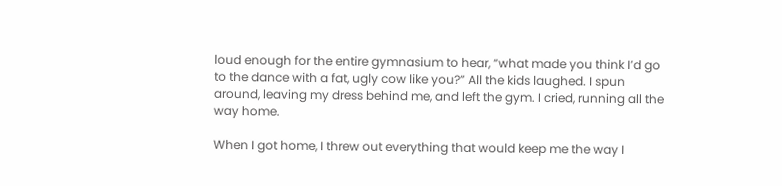loud enough for the entire gymnasium to hear, “what made you think I’d go to the dance with a fat, ugly cow like you?” All the kids laughed. I spun around, leaving my dress behind me, and left the gym. I cried, running all the way home.

When I got home, I threw out everything that would keep me the way I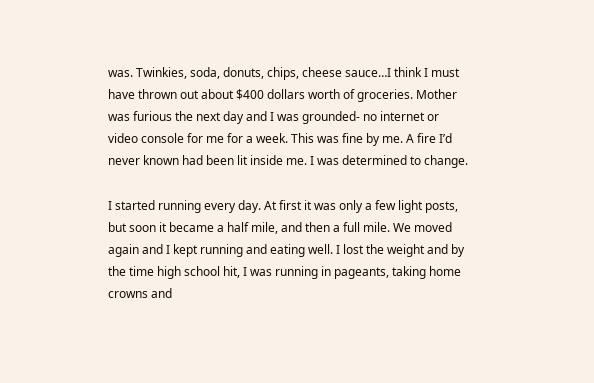was. Twinkies, soda, donuts, chips, cheese sauce…I think I must have thrown out about $400 dollars worth of groceries. Mother was furious the next day and I was grounded- no internet or video console for me for a week. This was fine by me. A fire I’d never known had been lit inside me. I was determined to change.

I started running every day. At first it was only a few light posts, but soon it became a half mile, and then a full mile. We moved again and I kept running and eating well. I lost the weight and by the time high school hit, I was running in pageants, taking home crowns and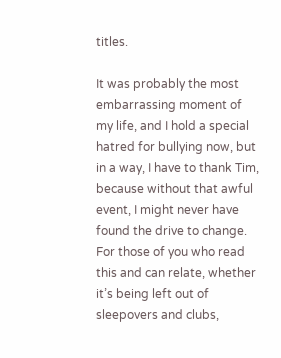titles.

It was probably the most embarrassing moment of my life, and I hold a special hatred for bullying now, but in a way, I have to thank Tim, because without that awful event, I might never have found the drive to change. For those of you who read this and can relate, whether it’s being left out of sleepovers and clubs,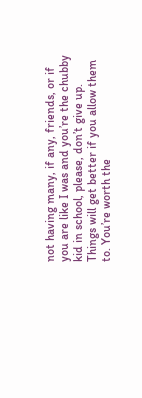not having many, if any, friends, or if you are like I was and you’re the chubby kid in school, please, don’t give up. Things will get better if you allow them to. You’re worth the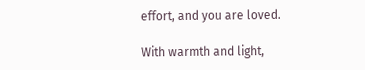effort, and you are loved.

With warmth and light,